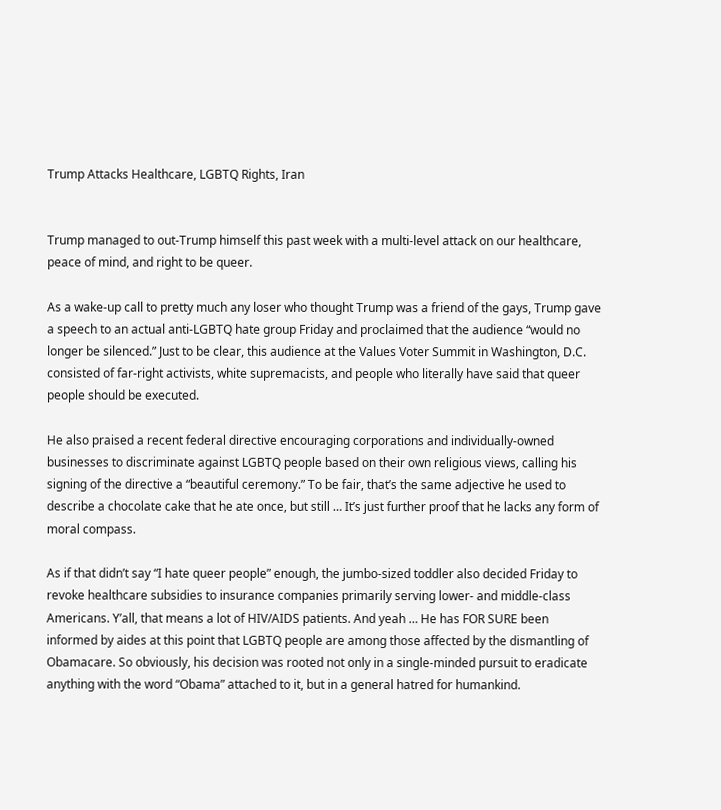Trump Attacks Healthcare, LGBTQ Rights, Iran


Trump managed to out-Trump himself this past week with a multi-level attack on our healthcare, peace of mind, and right to be queer.

As a wake-up call to pretty much any loser who thought Trump was a friend of the gays, Trump gave a speech to an actual anti-LGBTQ hate group Friday and proclaimed that the audience “would no longer be silenced.” Just to be clear, this audience at the Values Voter Summit in Washington, D.C. consisted of far-right activists, white supremacists, and people who literally have said that queer people should be executed.

He also praised a recent federal directive encouraging corporations and individually-owned businesses to discriminate against LGBTQ people based on their own religious views, calling his signing of the directive a “beautiful ceremony.” To be fair, that’s the same adjective he used to describe a chocolate cake that he ate once, but still … It’s just further proof that he lacks any form of moral compass.

As if that didn’t say “I hate queer people” enough, the jumbo-sized toddler also decided Friday to revoke healthcare subsidies to insurance companies primarily serving lower- and middle-class Americans. Y’all, that means a lot of HIV/AIDS patients. And yeah … He has FOR SURE been informed by aides at this point that LGBTQ people are among those affected by the dismantling of Obamacare. So obviously, his decision was rooted not only in a single-minded pursuit to eradicate anything with the word “Obama” attached to it, but in a general hatred for humankind.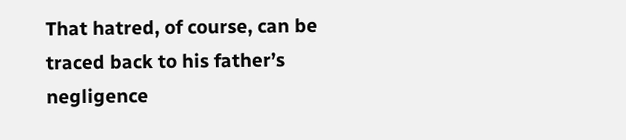That hatred, of course, can be traced back to his father’s negligence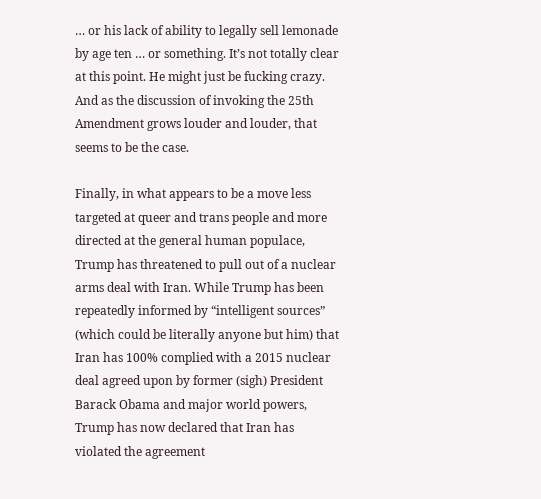… or his lack of ability to legally sell lemonade by age ten … or something. It’s not totally clear at this point. He might just be fucking crazy. And as the discussion of invoking the 25th Amendment grows louder and louder, that seems to be the case.

Finally, in what appears to be a move less targeted at queer and trans people and more directed at the general human populace, Trump has threatened to pull out of a nuclear arms deal with Iran. While Trump has been repeatedly informed by “intelligent sources” (which could be literally anyone but him) that Iran has 100% complied with a 2015 nuclear deal agreed upon by former (sigh) President Barack Obama and major world powers, Trump has now declared that Iran has violated the agreement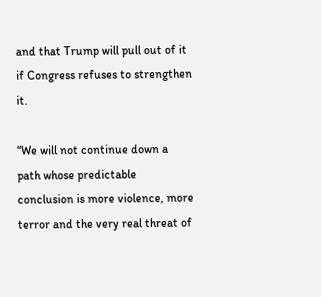and that Trump will pull out of it if Congress refuses to strengthen it.

“We will not continue down a path whose predictable conclusion is more violence, more terror and the very real threat of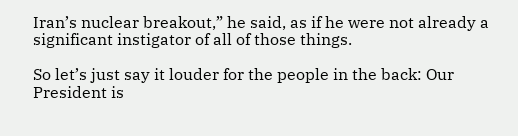Iran’s nuclear breakout,” he said, as if he were not already a significant instigator of all of those things.

So let’s just say it louder for the people in the back: Our President is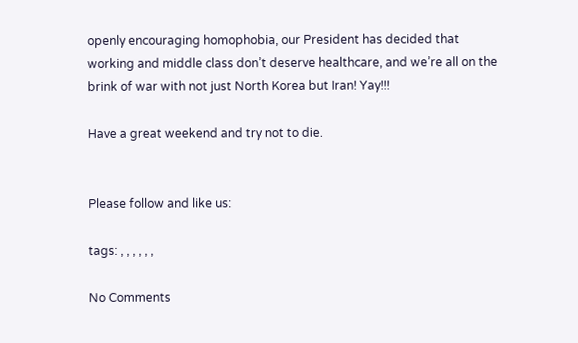openly encouraging homophobia, our President has decided that working and middle class don’t deserve healthcare, and we’re all on the brink of war with not just North Korea but Iran! Yay!!!

Have a great weekend and try not to die.


Please follow and like us:

tags: , , , , , ,

No Comments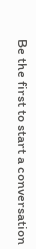Be the first to start a conversation